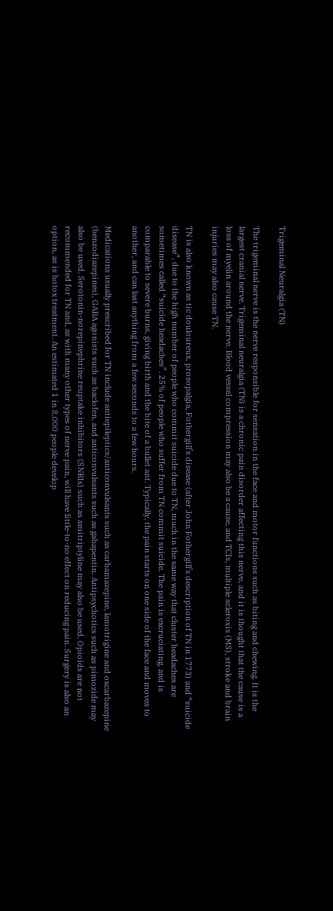Trigeminal Neuralgia (TN)

The trigeminal nerve is the nerve responsible for sensation in the face and motor functions such as biting and chewing. It is the largest cranial nerve. Trigeminal neuralgia (TN) is a chronic pain disorder affecting this nerve, and it is thought that the cause is a loss of myelin around the nerve. Blood vessel compression may also be a cause, and TCIs, multiple sclerosis (MS), stroke and brain injuries may also cause TN.

TN is also known as tic douloureux, prosopalgia, Fothergill’s disease (after John Fothergill’s description of TN in 1773) and “suicide disease”, due to the high number of people who commit suicide due to TN, much in the same way that cluster headaches are sometimes called “suicide headaches”. 25% of people who suffer from TN commit suicide. The pain is excruciating, and is comparable to severe burns, giving birth and the bite of a bullet ant. Typically, the pain starts on one side of the face and moves to another, and can last anything from a few seconds to a few hours.

Medications usually prescribed for TN include antiepileptics/anticonvulsants such as carbamazepine, lamotrigine and oxcarbazepine (benzodiazepines), GABA agonists such as baclofen, and anticonvulsants such as gabapentin. Antipsychotics such as pimozide may also be used. Serotonin-norepinephrine reuptake inhibitors (SNRIs) such as amitriptyline may also be used. Opioids are not recommended for TN and, as with many other types of nerve pain, will have little-to-no effect on reducing pain. Surgery is also an option, as is botox treatment. An estimated 1 in 8,000 people develop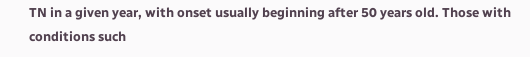TN in a given year, with onset usually beginning after 50 years old. Those with conditions such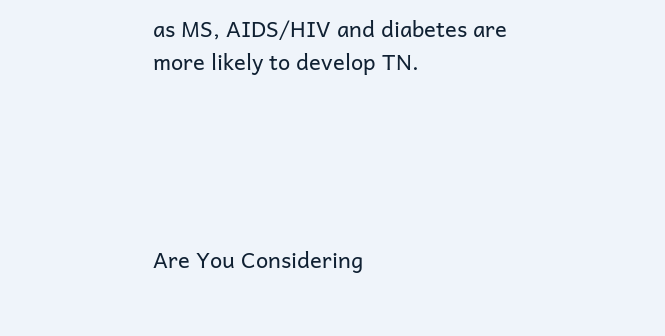as MS, AIDS/HIV and diabetes are more likely to develop TN.





Are You Considering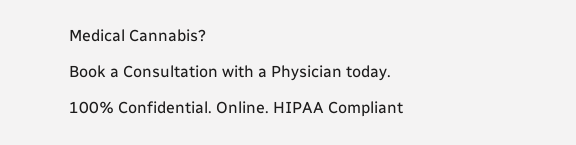Medical Cannabis?

Book a Consultation with a Physician today.

100% Confidential. Online. HIPAA Compliant